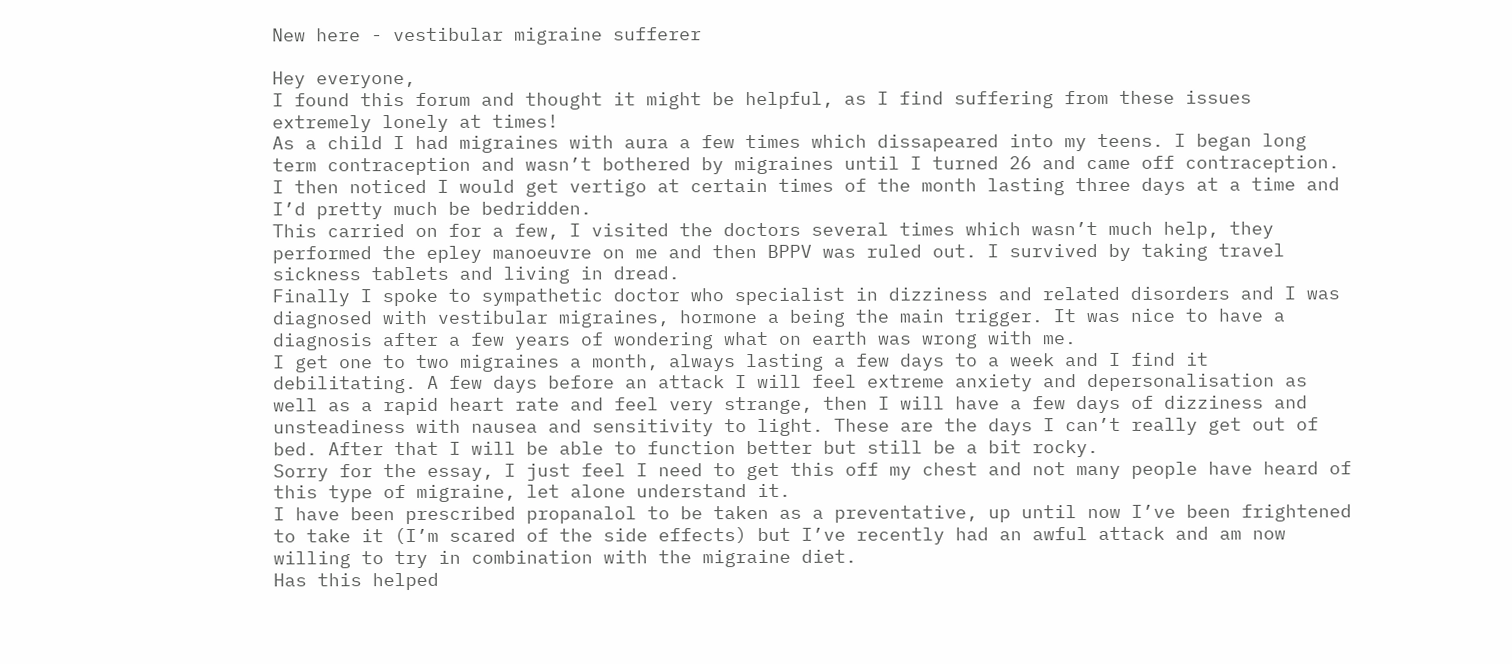New here - vestibular migraine sufferer

Hey everyone,
I found this forum and thought it might be helpful, as I find suffering from these issues extremely lonely at times!
As a child I had migraines with aura a few times which dissapeared into my teens. I began long term contraception and wasn’t bothered by migraines until I turned 26 and came off contraception. I then noticed I would get vertigo at certain times of the month lasting three days at a time and I’d pretty much be bedridden.
This carried on for a few, I visited the doctors several times which wasn’t much help, they performed the epley manoeuvre on me and then BPPV was ruled out. I survived by taking travel sickness tablets and living in dread.
Finally I spoke to sympathetic doctor who specialist in dizziness and related disorders and I was diagnosed with vestibular migraines, hormone a being the main trigger. It was nice to have a diagnosis after a few years of wondering what on earth was wrong with me.
I get one to two migraines a month, always lasting a few days to a week and I find it debilitating. A few days before an attack I will feel extreme anxiety and depersonalisation as well as a rapid heart rate and feel very strange, then I will have a few days of dizziness and unsteadiness with nausea and sensitivity to light. These are the days I can’t really get out of bed. After that I will be able to function better but still be a bit rocky.
Sorry for the essay, I just feel I need to get this off my chest and not many people have heard of this type of migraine, let alone understand it.
I have been prescribed propanalol to be taken as a preventative, up until now I’ve been frightened to take it (I’m scared of the side effects) but I’ve recently had an awful attack and am now willing to try in combination with the migraine diet.
Has this helped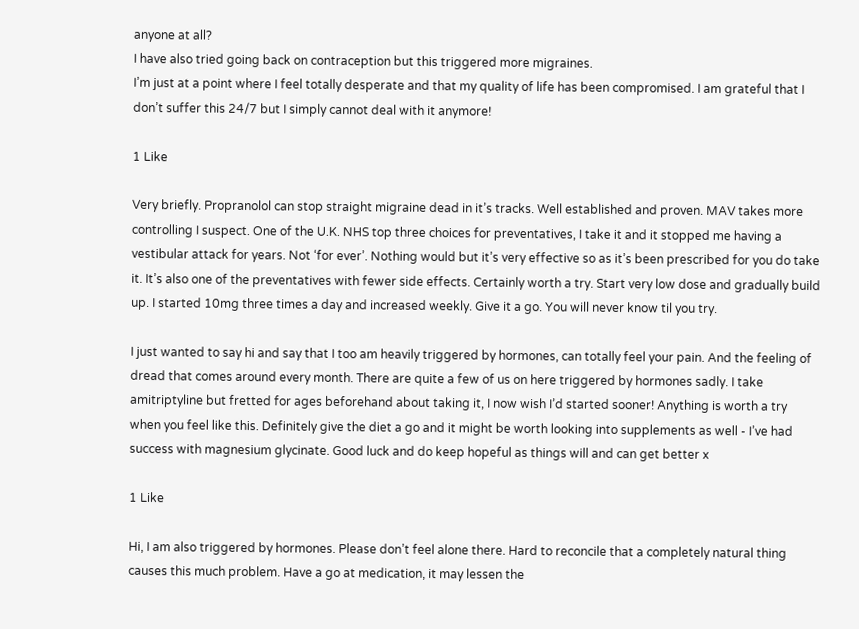anyone at all?
I have also tried going back on contraception but this triggered more migraines.
I’m just at a point where I feel totally desperate and that my quality of life has been compromised. I am grateful that I don’t suffer this 24/7 but I simply cannot deal with it anymore!

1 Like

Very briefly. Propranolol can stop straight migraine dead in it’s tracks. Well established and proven. MAV takes more controlling I suspect. One of the U.K. NHS top three choices for preventatives, I take it and it stopped me having a vestibular attack for years. Not ‘for ever’. Nothing would but it’s very effective so as it’s been prescribed for you do take it. It’s also one of the preventatives with fewer side effects. Certainly worth a try. Start very low dose and gradually build up. I started 10mg three times a day and increased weekly. Give it a go. You will never know til you try.

I just wanted to say hi and say that I too am heavily triggered by hormones, can totally feel your pain. And the feeling of dread that comes around every month. There are quite a few of us on here triggered by hormones sadly. I take amitriptyline but fretted for ages beforehand about taking it, I now wish I’d started sooner! Anything is worth a try when you feel like this. Definitely give the diet a go and it might be worth looking into supplements as well - I’ve had success with magnesium glycinate. Good luck and do keep hopeful as things will and can get better x

1 Like

Hi, I am also triggered by hormones. Please don’t feel alone there. Hard to reconcile that a completely natural thing causes this much problem. Have a go at medication, it may lessen the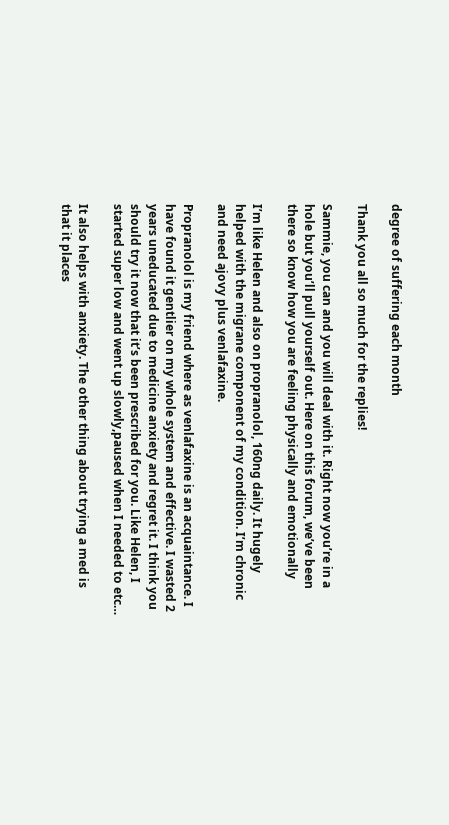degree of suffering each month

Thank you all so much for the replies!

Sammie, you can and you will deal with it. Right now you’re in a hole but you’ll pull yourself out. Here on this forum, we’ve been there so know how you are feeling physically and emotionally

I’m like Helen and also on propranolol, 160ng daily. It hugely helped with the migrane component of my condition. I’m chronic and need ajovy plus venlafaxine.

Propranolol is my friend where as venlafaxine is an acquaintance. I have found it gentlier on my whole system and effective. I wasted 2 years uneducated due to medicine anxiety and regret it. I think you should try it now that it’s been prescribed for you. Like Helen, I started super low and went up slowly,paused when I needed to etc…

It also helps with anxiety. The other thing about trying a med is that it places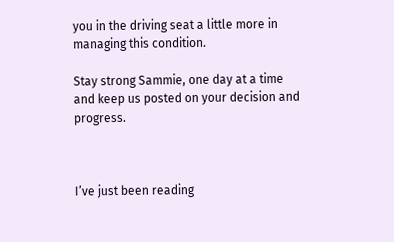you in the driving seat a little more in managing this condition.

Stay strong Sammie, one day at a time and keep us posted on your decision and progress.



I’ve just been reading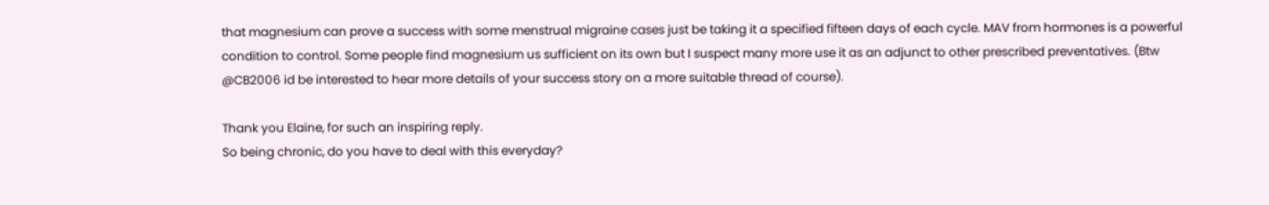that magnesium can prove a success with some menstrual migraine cases just be taking it a specified fifteen days of each cycle. MAV from hormones is a powerful condition to control. Some people find magnesium us sufficient on its own but I suspect many more use it as an adjunct to other prescribed preventatives. (Btw @CB2006 id be interested to hear more details of your success story on a more suitable thread of course).

Thank you Elaine, for such an inspiring reply.
So being chronic, do you have to deal with this everyday?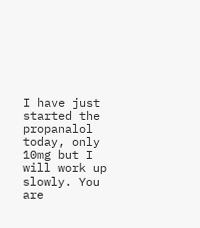I have just started the propanalol today, only 10mg but I will work up slowly. You are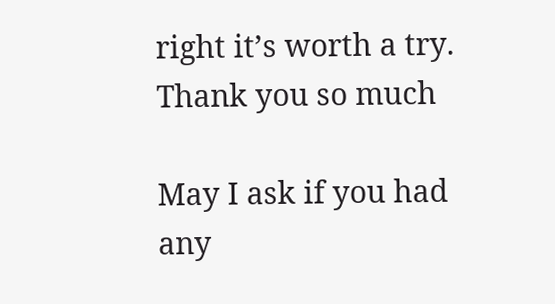right it’s worth a try.
Thank you so much

May I ask if you had any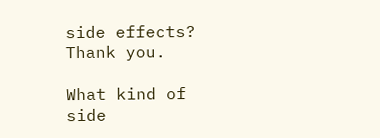side effects? Thank you.

What kind of side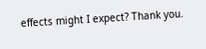effects might I expect? Thank you.